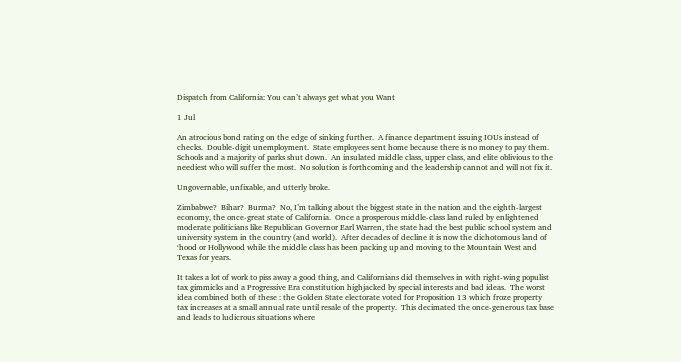Dispatch from California: You can’t always get what you Want

1 Jul

An atrocious bond rating on the edge of sinking further.  A finance department issuing IOUs instead of checks.  Double-digit unemployment.  State employees sent home because there is no money to pay them.  Schools and a majority of parks shut down.  An insulated middle class, upper class, and elite oblivious to the neediest who will suffer the most.  No solution is forthcoming and the leadership cannot and will not fix it.

Ungovernable, unfixable, and utterly broke.

Zimbabwe?  Bihar?  Burma?  No, I’m talking about the biggest state in the nation and the eighth-largest economy, the once-great state of California.  Once a prosperous middle-class land ruled by enlightened moderate politicians like Republican Governor Earl Warren, the state had the best public school system and university system in the country (and world).  After decades of decline it is now the dichotomous land of ‘hood or Hollywood while the middle class has been packing up and moving to the Mountain West and Texas for years.

It takes a lot of work to piss away a good thing, and Californians did themselves in with right-wing populist tax gimmicks and a Progressive Era constitution highjacked by special interests and bad ideas.  The worst idea combined both of these : the Golden State electorate voted for Proposition 13 which froze property tax increases at a small annual rate until resale of the property.  This decimated the once-generous tax base and leads to ludicrous situations where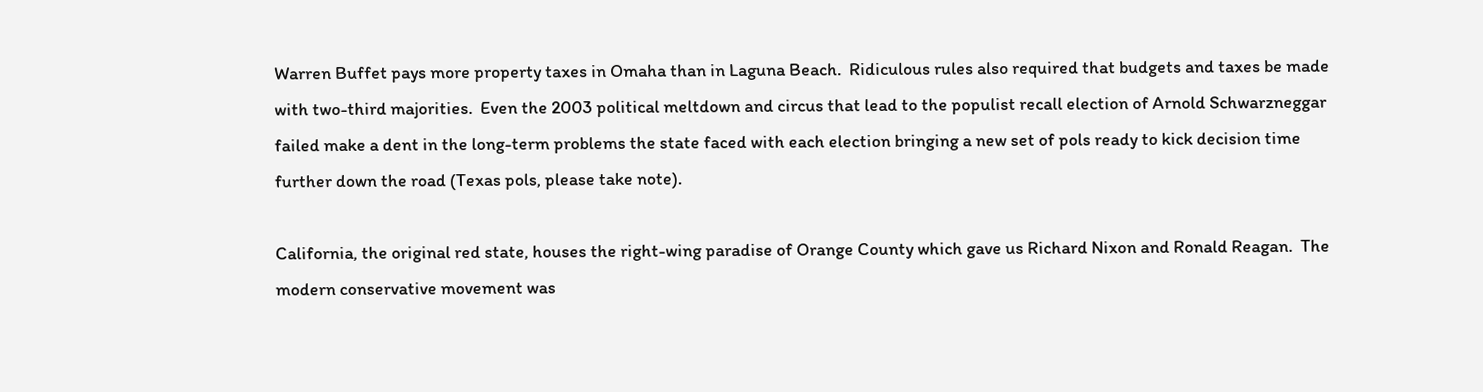Warren Buffet pays more property taxes in Omaha than in Laguna Beach.  Ridiculous rules also required that budgets and taxes be made with two-third majorities.  Even the 2003 political meltdown and circus that lead to the populist recall election of Arnold Schwarzneggar failed make a dent in the long-term problems the state faced with each election bringing a new set of pols ready to kick decision time further down the road (Texas pols, please take note).

California, the original red state, houses the right-wing paradise of Orange County which gave us Richard Nixon and Ronald Reagan.  The modern conservative movement was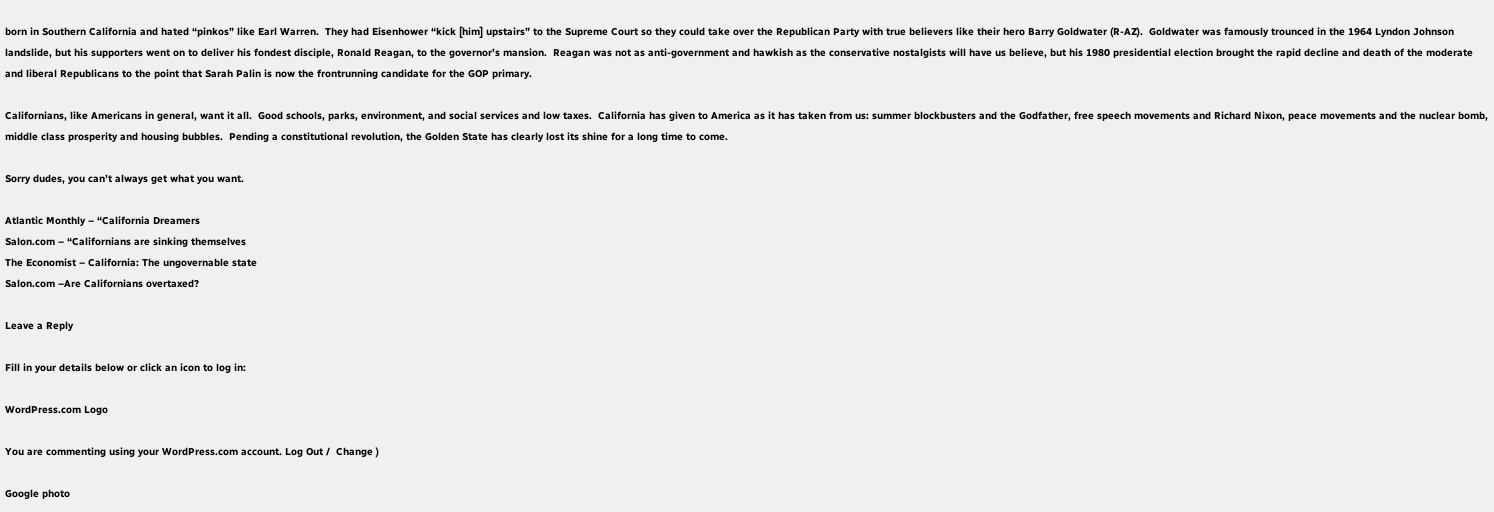born in Southern California and hated “pinkos” like Earl Warren.  They had Eisenhower “kick [him] upstairs” to the Supreme Court so they could take over the Republican Party with true believers like their hero Barry Goldwater (R-AZ).  Goldwater was famously trounced in the 1964 Lyndon Johnson landslide, but his supporters went on to deliver his fondest disciple, Ronald Reagan, to the governor’s mansion.  Reagan was not as anti-government and hawkish as the conservative nostalgists will have us believe, but his 1980 presidential election brought the rapid decline and death of the moderate and liberal Republicans to the point that Sarah Palin is now the frontrunning candidate for the GOP primary.

Californians, like Americans in general, want it all.  Good schools, parks, environment, and social services and low taxes.  California has given to America as it has taken from us: summer blockbusters and the Godfather, free speech movements and Richard Nixon, peace movements and the nuclear bomb, middle class prosperity and housing bubbles.  Pending a constitutional revolution, the Golden State has clearly lost its shine for a long time to come.

Sorry dudes, you can’t always get what you want.

Atlantic Monthly – “California Dreamers
Salon.com – “Californians are sinking themselves
The Economist – California: The ungovernable state
Salon.com –Are Californians overtaxed?

Leave a Reply

Fill in your details below or click an icon to log in:

WordPress.com Logo

You are commenting using your WordPress.com account. Log Out /  Change )

Google photo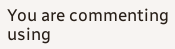You are commenting using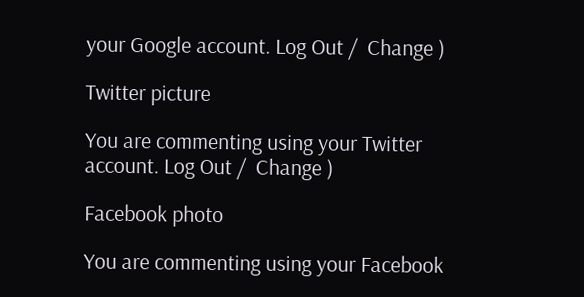your Google account. Log Out /  Change )

Twitter picture

You are commenting using your Twitter account. Log Out /  Change )

Facebook photo

You are commenting using your Facebook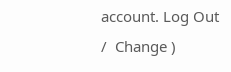account. Log Out /  Change )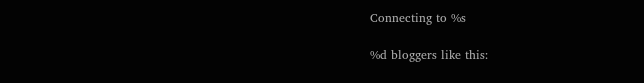Connecting to %s

%d bloggers like this: